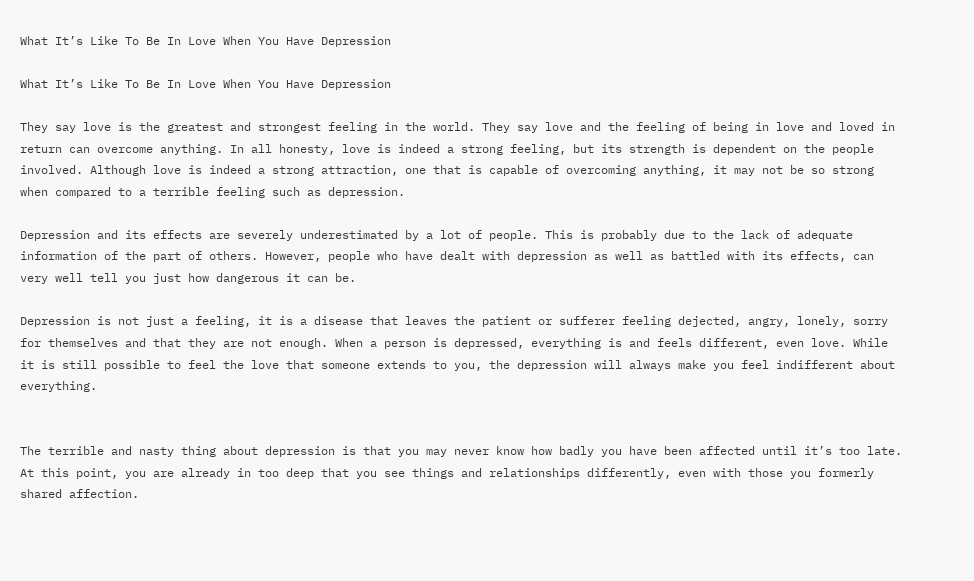What It’s Like To Be In Love When You Have Depression

What It’s Like To Be In Love When You Have Depression

They say love is the greatest and strongest feeling in the world. They say love and the feeling of being in love and loved in return can overcome anything. In all honesty, love is indeed a strong feeling, but its strength is dependent on the people involved. Although love is indeed a strong attraction, one that is capable of overcoming anything, it may not be so strong when compared to a terrible feeling such as depression.

Depression and its effects are severely underestimated by a lot of people. This is probably due to the lack of adequate information of the part of others. However, people who have dealt with depression as well as battled with its effects, can very well tell you just how dangerous it can be.

Depression is not just a feeling, it is a disease that leaves the patient or sufferer feeling dejected, angry, lonely, sorry for themselves and that they are not enough. When a person is depressed, everything is and feels different, even love. While it is still possible to feel the love that someone extends to you, the depression will always make you feel indifferent about everything.


The terrible and nasty thing about depression is that you may never know how badly you have been affected until it’s too late. At this point, you are already in too deep that you see things and relationships differently, even with those you formerly shared affection.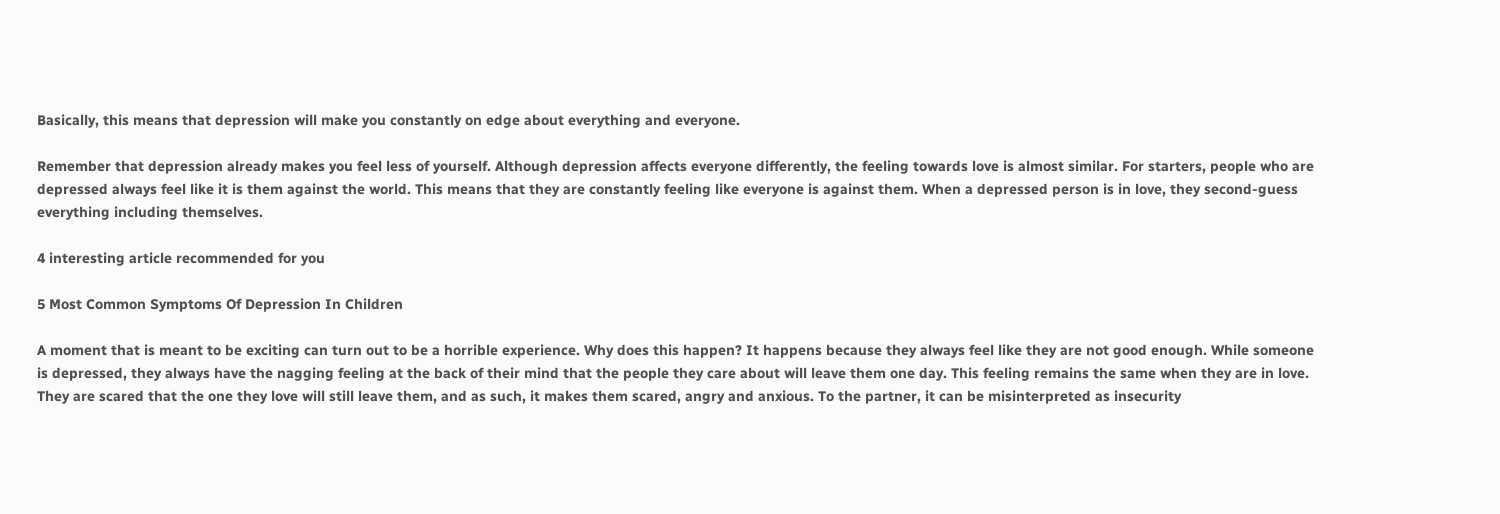Basically, this means that depression will make you constantly on edge about everything and everyone.

Remember that depression already makes you feel less of yourself. Although depression affects everyone differently, the feeling towards love is almost similar. For starters, people who are depressed always feel like it is them against the world. This means that they are constantly feeling like everyone is against them. When a depressed person is in love, they second-guess everything including themselves.

4 interesting article recommended for you

5 Most Common Symptoms Of Depression In Children

A moment that is meant to be exciting can turn out to be a horrible experience. Why does this happen? It happens because they always feel like they are not good enough. While someone is depressed, they always have the nagging feeling at the back of their mind that the people they care about will leave them one day. This feeling remains the same when they are in love. They are scared that the one they love will still leave them, and as such, it makes them scared, angry and anxious. To the partner, it can be misinterpreted as insecurity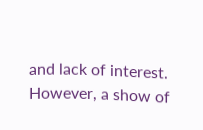and lack of interest. However, a show of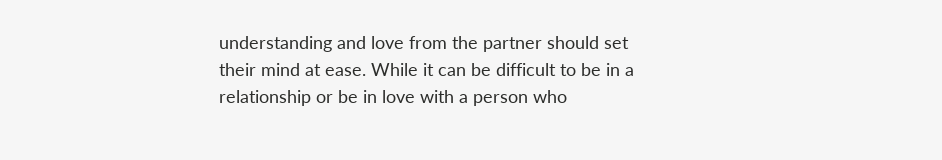understanding and love from the partner should set their mind at ease. While it can be difficult to be in a relationship or be in love with a person who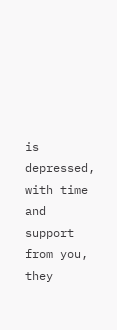is depressed, with time and support from you, they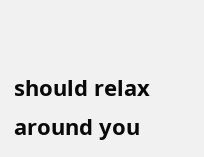should relax around you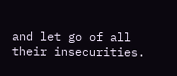and let go of all their insecurities.